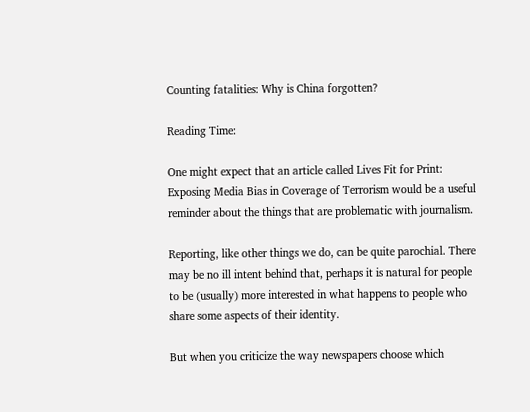Counting fatalities: Why is China forgotten?

Reading Time:

One might expect that an article called Lives Fit for Print: Exposing Media Bias in Coverage of Terrorism would be a useful reminder about the things that are problematic with journalism.

Reporting, like other things we do, can be quite parochial. There may be no ill intent behind that, perhaps it is natural for people to be (usually) more interested in what happens to people who share some aspects of their identity.

But when you criticize the way newspapers choose which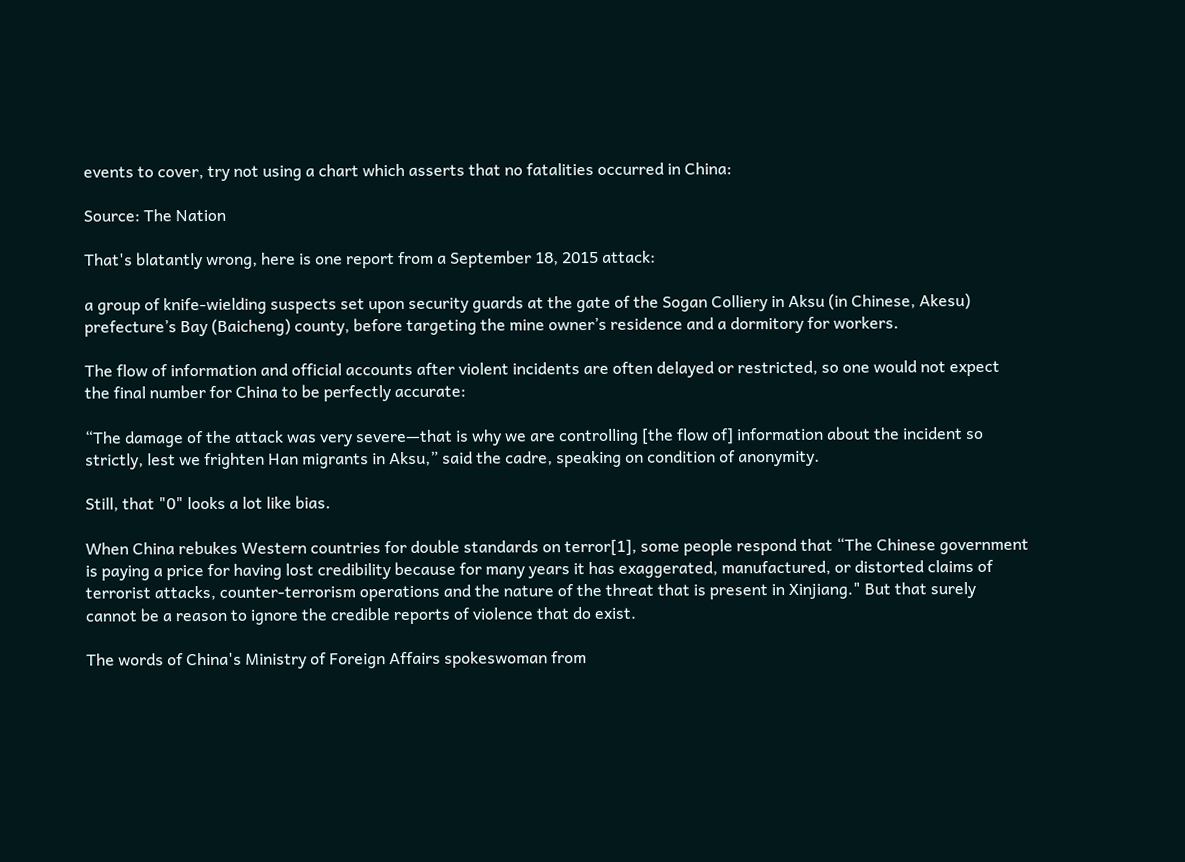events to cover, try not using a chart which asserts that no fatalities occurred in China:

Source: The Nation

That's blatantly wrong, here is one report from a September 18, 2015 attack:

a group of knife-wielding suspects set upon security guards at the gate of the Sogan Colliery in Aksu (in Chinese, Akesu) prefecture’s Bay (Baicheng) county, before targeting the mine owner’s residence and a dormitory for workers.

The flow of information and official accounts after violent incidents are often delayed or restricted, so one would not expect the final number for China to be perfectly accurate:

“The damage of the attack was very severe—that is why we are controlling [the flow of] information about the incident so strictly, lest we frighten Han migrants in Aksu,” said the cadre, speaking on condition of anonymity.

Still, that "0" looks a lot like bias.

When China rebukes Western countries for double standards on terror[1], some people respond that “The Chinese government is paying a price for having lost credibility because for many years it has exaggerated, manufactured, or distorted claims of terrorist attacks, counter-terrorism operations and the nature of the threat that is present in Xinjiang." But that surely cannot be a reason to ignore the credible reports of violence that do exist.

The words of China's Ministry of Foreign Affairs spokeswoman from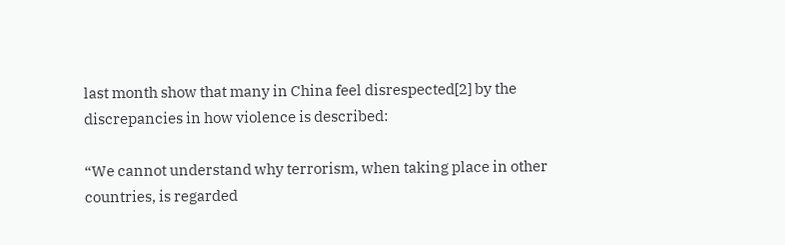last month show that many in China feel disrespected[2] by the discrepancies in how violence is described:

“We cannot understand why terrorism, when taking place in other countries, is regarded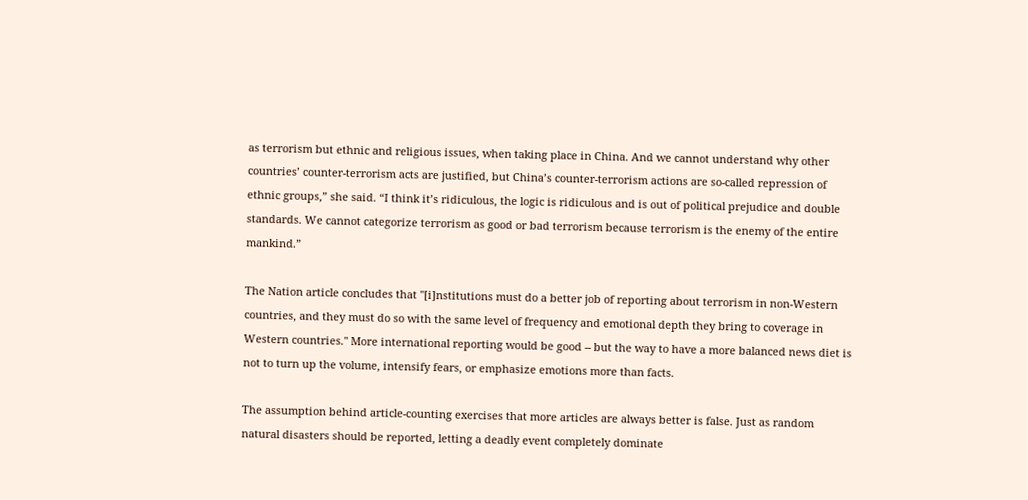as terrorism but ethnic and religious issues, when taking place in China. And we cannot understand why other countries’ counter-terrorism acts are justified, but China’s counter-terrorism actions are so-called repression of ethnic groups,” she said. “I think it’s ridiculous, the logic is ridiculous and is out of political prejudice and double standards. We cannot categorize terrorism as good or bad terrorism because terrorism is the enemy of the entire mankind.”

The Nation article concludes that "[i]nstitutions must do a better job of reporting about terrorism in non-Western countries, and they must do so with the same level of frequency and emotional depth they bring to coverage in Western countries." More international reporting would be good -- but the way to have a more balanced news diet is not to turn up the volume, intensify fears, or emphasize emotions more than facts.

The assumption behind article-counting exercises that more articles are always better is false. Just as random natural disasters should be reported, letting a deadly event completely dominate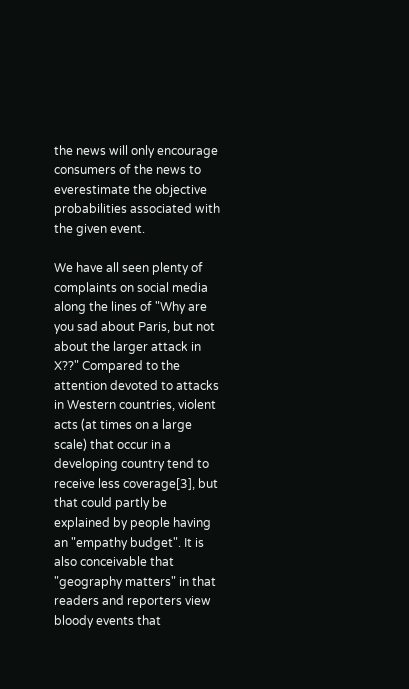the news will only encourage consumers of the news to everestimate the objective probabilities associated with the given event.

We have all seen plenty of complaints on social media along the lines of "Why are you sad about Paris, but not about the larger attack in X??" Compared to the attention devoted to attacks in Western countries, violent acts (at times on a large scale) that occur in a developing country tend to receive less coverage[3], but that could partly be explained by people having an "empathy budget". It is also conceivable that "geography matters" in that readers and reporters view bloody events that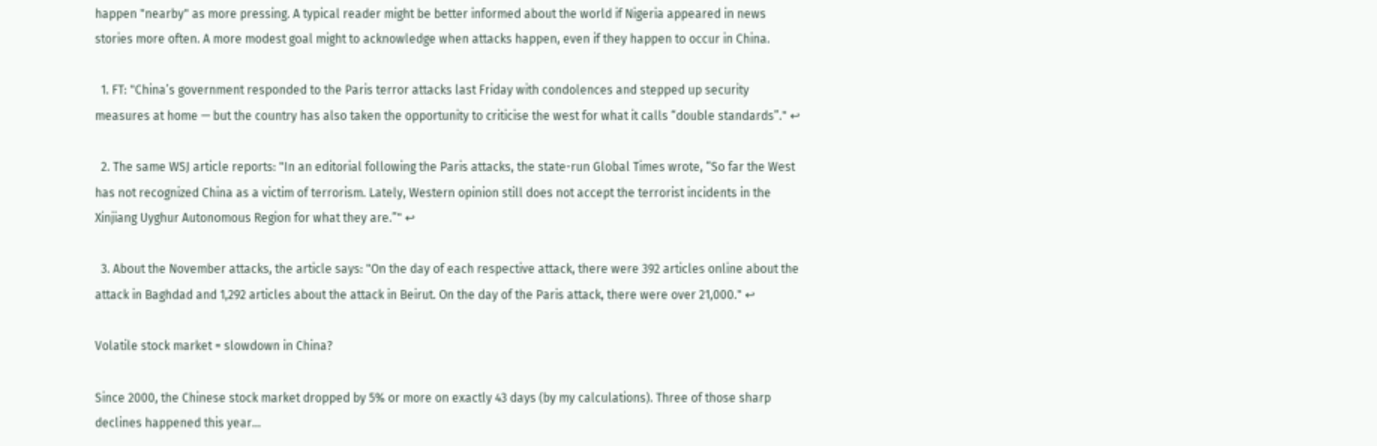happen "nearby" as more pressing. A typical reader might be better informed about the world if Nigeria appeared in news stories more often. A more modest goal might to acknowledge when attacks happen, even if they happen to occur in China.

  1. FT: "China’s government responded to the Paris terror attacks last Friday with condolences and stepped up security measures at home — but the country has also taken the opportunity to criticise the west for what it calls “double standards”." ↩

  2. The same WSJ article reports: "In an editorial following the Paris attacks, the state-run Global Times wrote, “So far the West has not recognized China as a victim of terrorism. Lately, Western opinion still does not accept the terrorist incidents in the Xinjiang Uyghur Autonomous Region for what they are.”" ↩

  3. About the November attacks, the article says: "On the day of each respective attack, there were 392 articles online about the attack in Baghdad and 1,292 articles about the attack in Beirut. On the day of the Paris attack, there were over 21,000." ↩

Volatile stock market = slowdown in China?

Since 2000, the Chinese stock market dropped by 5% or more on exactly 43 days (by my calculations). Three of those sharp declines happened this year...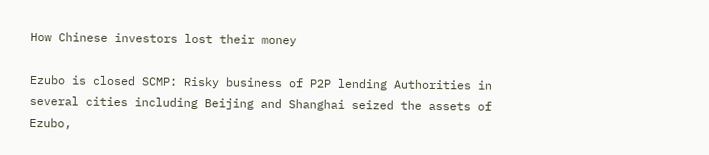How Chinese investors lost their money

Ezubo is closed SCMP: Risky business of P2P lending Authorities in several cities including Beijing and Shanghai seized the assets of Ezubo,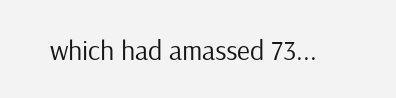which had amassed 73...